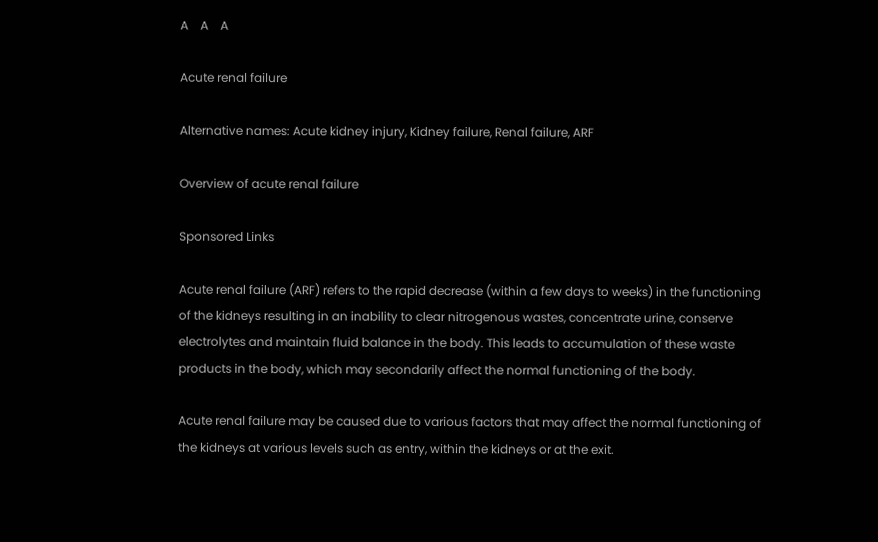A    A    A

Acute renal failure

Alternative names: Acute kidney injury, Kidney failure, Renal failure, ARF

Overview of acute renal failure

Sponsored Links

Acute renal failure (ARF) refers to the rapid decrease (within a few days to weeks) in the functioning of the kidneys resulting in an inability to clear nitrogenous wastes, concentrate urine, conserve electrolytes and maintain fluid balance in the body. This leads to accumulation of these waste products in the body, which may secondarily affect the normal functioning of the body.

Acute renal failure may be caused due to various factors that may affect the normal functioning of the kidneys at various levels such as entry, within the kidneys or at the exit.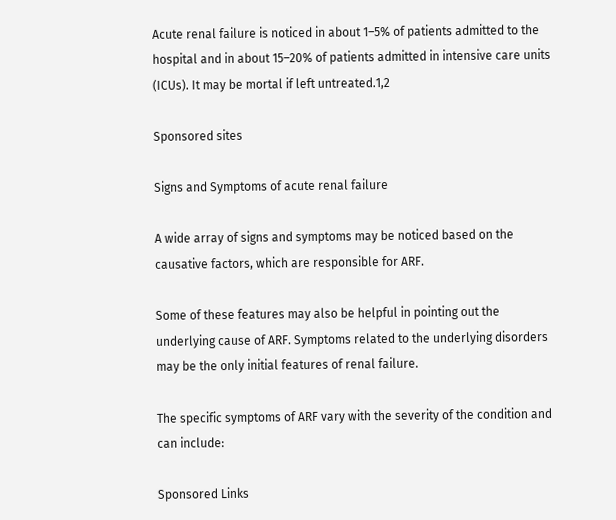Acute renal failure is noticed in about 1–5% of patients admitted to the hospital and in about 15–20% of patients admitted in intensive care units (ICUs). It may be mortal if left untreated.1,2

Sponsored sites

Signs and Symptoms of acute renal failure

A wide array of signs and symptoms may be noticed based on the causative factors, which are responsible for ARF.

Some of these features may also be helpful in pointing out the underlying cause of ARF. Symptoms related to the underlying disorders may be the only initial features of renal failure.

The specific symptoms of ARF vary with the severity of the condition and can include:

Sponsored Links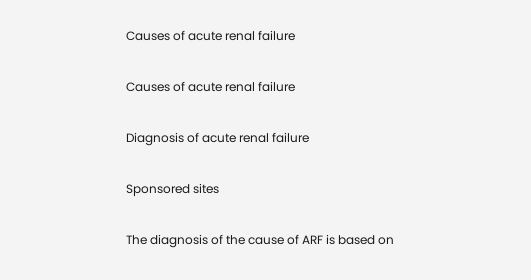Causes of acute renal failure

Causes of acute renal failure

Diagnosis of acute renal failure

Sponsored sites

The diagnosis of the cause of ARF is based on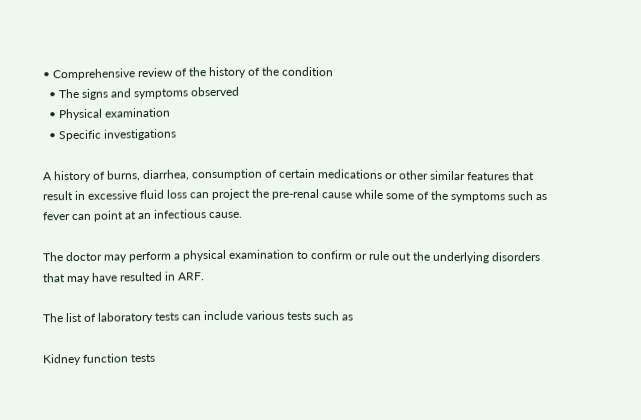• Comprehensive review of the history of the condition
  • The signs and symptoms observed
  • Physical examination
  • Specific investigations

A history of burns, diarrhea, consumption of certain medications or other similar features that result in excessive fluid loss can project the pre-renal cause while some of the symptoms such as fever can point at an infectious cause.

The doctor may perform a physical examination to confirm or rule out the underlying disorders that may have resulted in ARF.

The list of laboratory tests can include various tests such as

Kidney function tests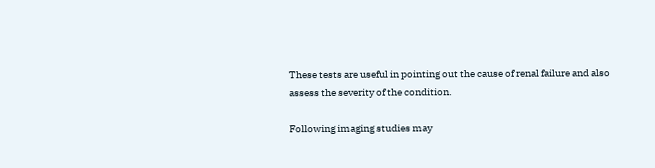These tests are useful in pointing out the cause of renal failure and also assess the severity of the condition.

Following imaging studies may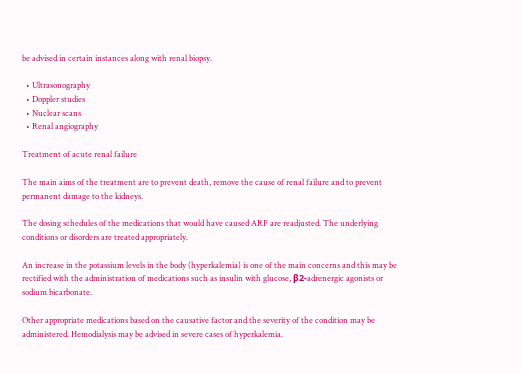be advised in certain instances along with renal biopsy.

  • Ultrasonography
  • Doppler studies
  • Nuclear scans
  • Renal angiography

Treatment of acute renal failure

The main aims of the treatment are to prevent death, remove the cause of renal failure and to prevent permanent damage to the kidneys.

The dosing schedules of the medications that would have caused ARF are readjusted. The underlying conditions or disorders are treated appropriately.

An increase in the potassium levels in the body (hyperkalemia) is one of the main concerns and this may be rectified with the administration of medications such as insulin with glucose, β2-adrenergic agonists or sodium bicarbonate.

Other appropriate medications based on the causative factor and the severity of the condition may be administered. Hemodialysis may be advised in severe cases of hyperkalemia.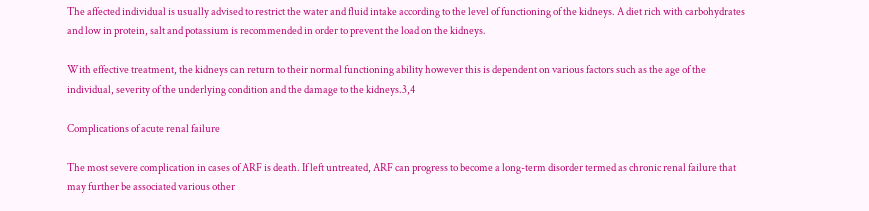The affected individual is usually advised to restrict the water and fluid intake according to the level of functioning of the kidneys. A diet rich with carbohydrates and low in protein, salt and potassium is recommended in order to prevent the load on the kidneys.

With effective treatment, the kidneys can return to their normal functioning ability however this is dependent on various factors such as the age of the individual, severity of the underlying condition and the damage to the kidneys.3,4

Complications of acute renal failure

The most severe complication in cases of ARF is death. If left untreated, ARF can progress to become a long-term disorder termed as chronic renal failure that may further be associated various other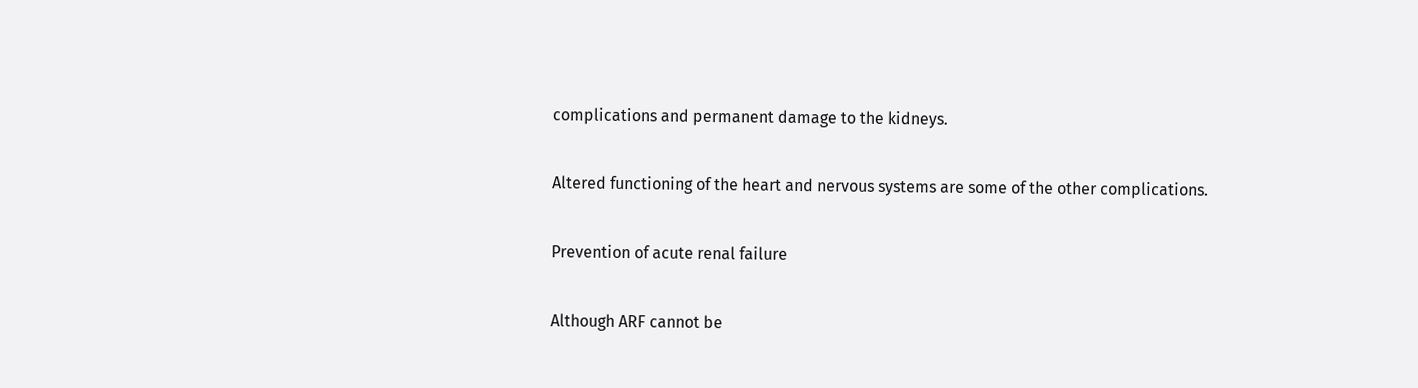complications and permanent damage to the kidneys.

Altered functioning of the heart and nervous systems are some of the other complications.

Prevention of acute renal failure

Although ARF cannot be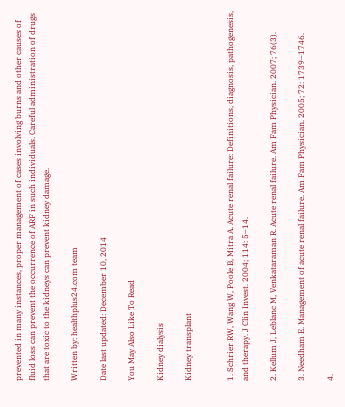prevented in many instances, proper management of cases involving burns and other causes of fluid loss can prevent the occurrence of ARF in such individuals. Careful administration of drugs that are toxic to the kidneys can prevent kidney damage.

Written by: healthplus24.com team

Date last updated: December 10, 2014

You May Also Like To Read

Kidney dialysis

Kidney transplant


1. Schrier RW, Wang W, Poole B, Mitra A. Acute renal failure: Definitions, diagnosis, pathogenesis, and therapy. J Clin Invest. 2004; 114: 5–14.

2. Kellum J, Leblanc M, Venkataraman R. Acute renal failure. Am Fam Physician. 2007; 76(3).

3. Needham E. Management of acute renal failure. Am Fam Physician. 2005; 72: 1739–1746.

4.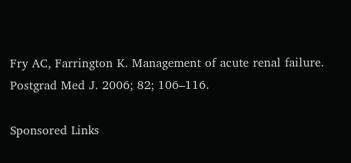Fry AC, Farrington K. Management of acute renal failure. Postgrad Med J. 2006; 82; 106–116.

Sponsored Links